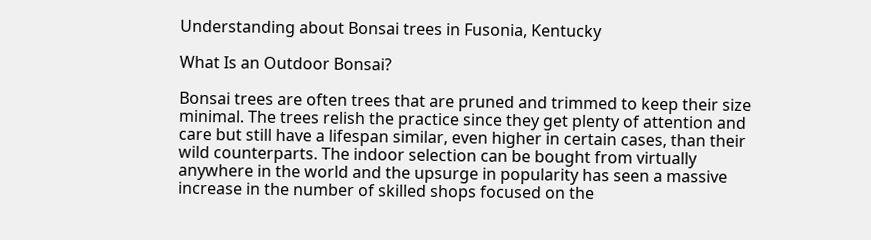Understanding about Bonsai trees in Fusonia, Kentucky

What Is an Outdoor Bonsai?

Bonsai trees are often trees that are pruned and trimmed to keep their size minimal. The trees relish the practice since they get plenty of attention and care but still have a lifespan similar, even higher in certain cases, than their wild counterparts. The indoor selection can be bought from virtually anywhere in the world and the upsurge in popularity has seen a massive increase in the number of skilled shops focused on the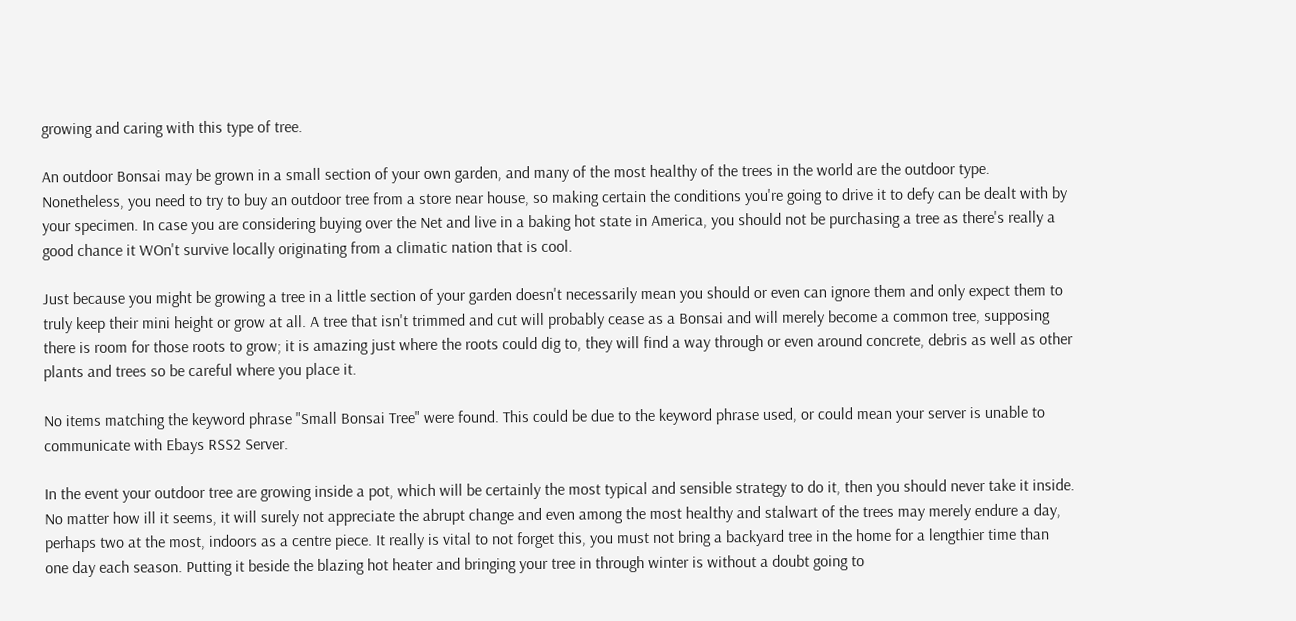growing and caring with this type of tree.

An outdoor Bonsai may be grown in a small section of your own garden, and many of the most healthy of the trees in the world are the outdoor type. Nonetheless, you need to try to buy an outdoor tree from a store near house, so making certain the conditions you're going to drive it to defy can be dealt with by your specimen. In case you are considering buying over the Net and live in a baking hot state in America, you should not be purchasing a tree as there's really a good chance it WOn't survive locally originating from a climatic nation that is cool.

Just because you might be growing a tree in a little section of your garden doesn't necessarily mean you should or even can ignore them and only expect them to truly keep their mini height or grow at all. A tree that isn't trimmed and cut will probably cease as a Bonsai and will merely become a common tree, supposing there is room for those roots to grow; it is amazing just where the roots could dig to, they will find a way through or even around concrete, debris as well as other plants and trees so be careful where you place it.

No items matching the keyword phrase "Small Bonsai Tree" were found. This could be due to the keyword phrase used, or could mean your server is unable to communicate with Ebays RSS2 Server.

In the event your outdoor tree are growing inside a pot, which will be certainly the most typical and sensible strategy to do it, then you should never take it inside. No matter how ill it seems, it will surely not appreciate the abrupt change and even among the most healthy and stalwart of the trees may merely endure a day, perhaps two at the most, indoors as a centre piece. It really is vital to not forget this, you must not bring a backyard tree in the home for a lengthier time than one day each season. Putting it beside the blazing hot heater and bringing your tree in through winter is without a doubt going to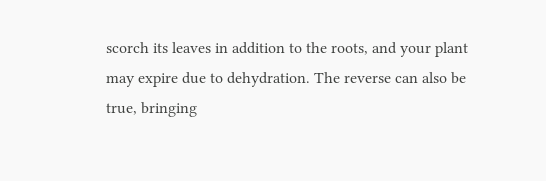scorch its leaves in addition to the roots, and your plant may expire due to dehydration. The reverse can also be true, bringing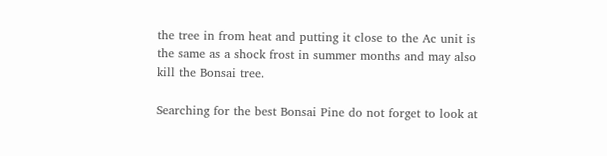the tree in from heat and putting it close to the Ac unit is the same as a shock frost in summer months and may also kill the Bonsai tree.

Searching for the best Bonsai Pine do not forget to look at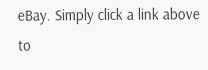eBay. Simply click a link above to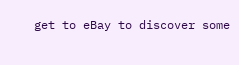get to eBay to discover some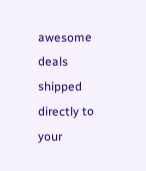awesome deals shipped directly to your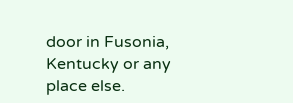door in Fusonia, Kentucky or any place else.